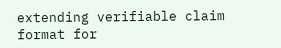extending verifiable claim format for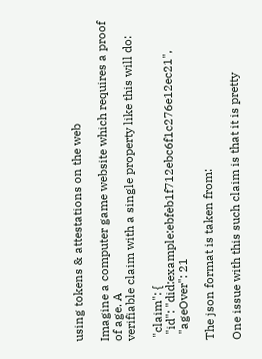using tokens & attestations on the web

Imagine a computer game website which requires a proof of age. A
verifiable claim with a single property like this will do:

 "claim": {
  "id": "did:example:ebfeb1f712ebc6f1c276e12ec21",
  "ageOver": 21

The json format is taken from:

One issue with this such claim is that it is pretty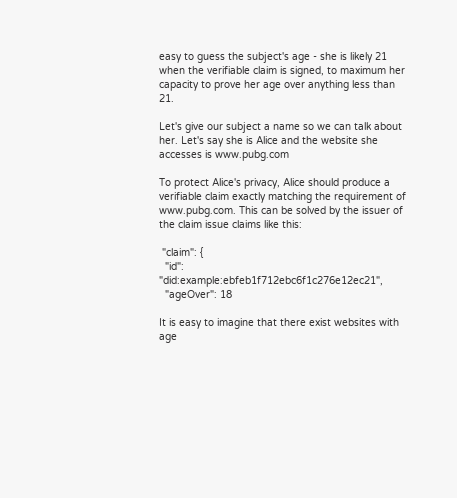easy to guess the subject's age - she is likely 21 when the verifiable claim is signed, to maximum her capacity to prove her age over anything less than 21.

Let's give our subject a name so we can talk about her. Let's say she is Alice and the website she accesses is www.pubg.com

To protect Alice's privacy, Alice should produce a verifiable claim exactly matching the requirement of www.pubg.com. This can be solved by the issuer of the claim issue claims like this:

 "claim": {
  "id": "did:example:ebfeb1f712ebc6f1c276e12ec21",
  "ageOver": 18

It is easy to imagine that there exist websites with age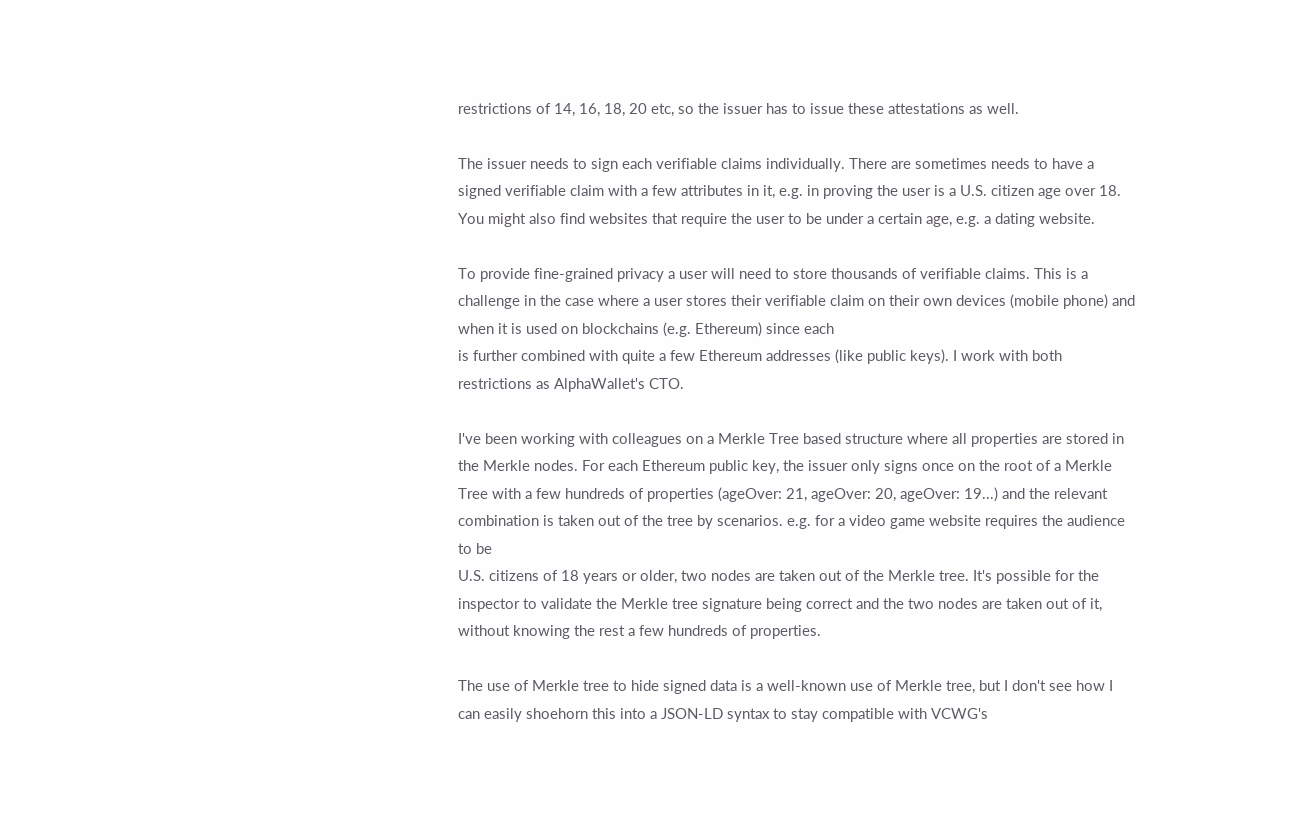restrictions of 14, 16, 18, 20 etc, so the issuer has to issue these attestations as well.

The issuer needs to sign each verifiable claims individually. There are sometimes needs to have a signed verifiable claim with a few attributes in it, e.g. in proving the user is a U.S. citizen age over 18. You might also find websites that require the user to be under a certain age, e.g. a dating website.

To provide fine-grained privacy a user will need to store thousands of verifiable claims. This is a challenge in the case where a user stores their verifiable claim on their own devices (mobile phone) and when it is used on blockchains (e.g. Ethereum) since each
is further combined with quite a few Ethereum addresses (like public keys). I work with both restrictions as AlphaWallet's CTO.

I've been working with colleagues on a Merkle Tree based structure where all properties are stored in the Merkle nodes. For each Ethereum public key, the issuer only signs once on the root of a Merkle Tree with a few hundreds of properties (ageOver: 21, ageOver: 20, ageOver: 19...) and the relevant combination is taken out of the tree by scenarios. e.g. for a video game website requires the audience to be
U.S. citizens of 18 years or older, two nodes are taken out of the Merkle tree. It's possible for the inspector to validate the Merkle tree signature being correct and the two nodes are taken out of it, without knowing the rest a few hundreds of properties.

The use of Merkle tree to hide signed data is a well-known use of Merkle tree, but I don't see how I can easily shoehorn this into a JSON-LD syntax to stay compatible with VCWG's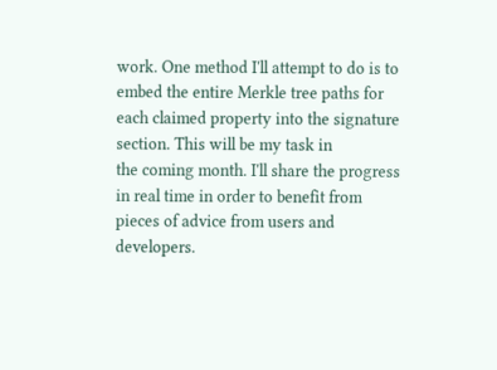work. One method I'll attempt to do is to embed the entire Merkle tree paths for each claimed property into the signature section. This will be my task in
the coming month. I'll share the progress in real time in order to benefit from pieces of advice from users and developers.